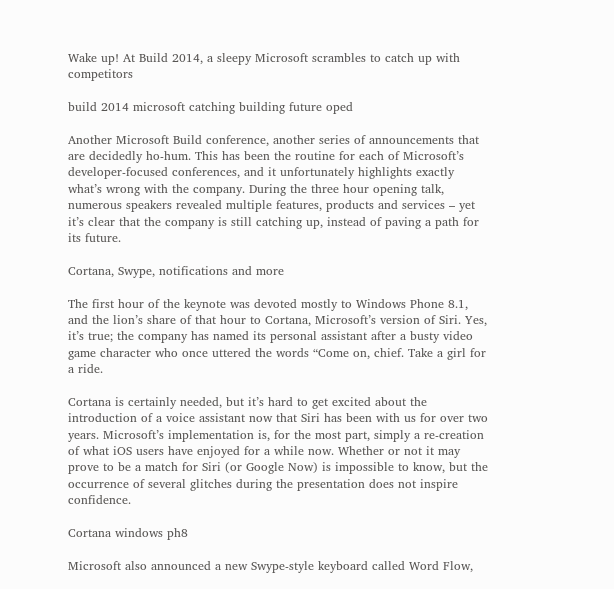Wake up! At Build 2014, a sleepy Microsoft scrambles to catch up with competitors

build 2014 microsoft catching building future oped

Another Microsoft Build conference, another series of announcements that are decidedly ho-hum. This has been the routine for each of Microsoft’s developer-focused conferences, and it unfortunately highlights exactly what’s wrong with the company. During the three hour opening talk, numerous speakers revealed multiple features, products and services – yet it’s clear that the company is still catching up, instead of paving a path for its future.

Cortana, Swype, notifications and more

The first hour of the keynote was devoted mostly to Windows Phone 8.1, and the lion’s share of that hour to Cortana, Microsoft’s version of Siri. Yes, it’s true; the company has named its personal assistant after a busty video game character who once uttered the words “Come on, chief. Take a girl for a ride.

Cortana is certainly needed, but it’s hard to get excited about the introduction of a voice assistant now that Siri has been with us for over two years. Microsoft’s implementation is, for the most part, simply a re-creation of what iOS users have enjoyed for a while now. Whether or not it may prove to be a match for Siri (or Google Now) is impossible to know, but the occurrence of several glitches during the presentation does not inspire confidence.

Cortana windows ph8

Microsoft also announced a new Swype-style keyboard called Word Flow,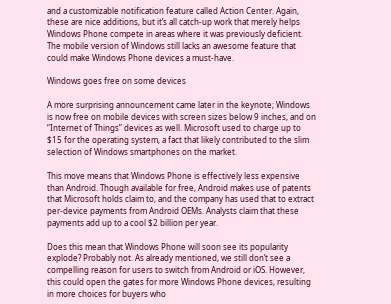and a customizable notification feature called Action Center. Again, these are nice additions, but it’s all catch-up work that merely helps Windows Phone compete in areas where it was previously deficient. The mobile version of Windows still lacks an awesome feature that could make Windows Phone devices a must-have.

Windows goes free on some devices

A more surprising announcement came later in the keynote; Windows is now free on mobile devices with screen sizes below 9 inches, and on “Internet of Things” devices as well. Microsoft used to charge up to $15 for the operating system, a fact that likely contributed to the slim selection of Windows smartphones on the market.

This move means that Windows Phone is effectively less expensive than Android. Though available for free, Android makes use of patents that Microsoft holds claim to, and the company has used that to extract per-device payments from Android OEMs. Analysts claim that these payments add up to a cool $2 billion per year.

Does this mean that Windows Phone will soon see its popularity explode? Probably not. As already mentioned, we still don’t see a compelling reason for users to switch from Android or iOS. However, this could open the gates for more Windows Phone devices, resulting in more choices for buyers who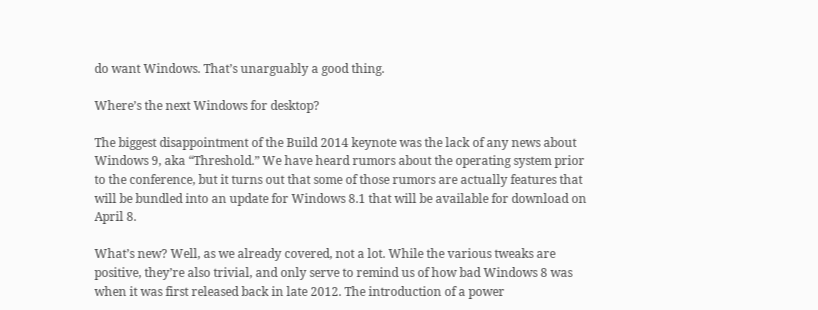do want Windows. That’s unarguably a good thing.

Where’s the next Windows for desktop?

The biggest disappointment of the Build 2014 keynote was the lack of any news about Windows 9, aka “Threshold.” We have heard rumors about the operating system prior to the conference, but it turns out that some of those rumors are actually features that will be bundled into an update for Windows 8.1 that will be available for download on April 8.

What’s new? Well, as we already covered, not a lot. While the various tweaks are positive, they’re also trivial, and only serve to remind us of how bad Windows 8 was when it was first released back in late 2012. The introduction of a power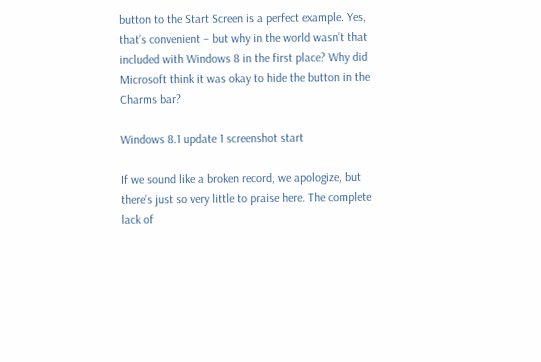button to the Start Screen is a perfect example. Yes, that’s convenient – but why in the world wasn’t that included with Windows 8 in the first place? Why did Microsoft think it was okay to hide the button in the Charms bar?

Windows 8.1 update 1 screenshot start

If we sound like a broken record, we apologize, but there’s just so very little to praise here. The complete lack of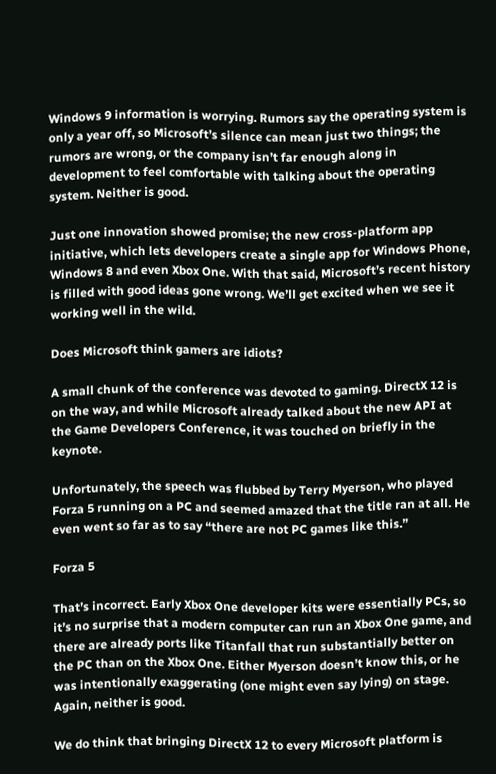Windows 9 information is worrying. Rumors say the operating system is only a year off, so Microsoft’s silence can mean just two things; the rumors are wrong, or the company isn’t far enough along in development to feel comfortable with talking about the operating system. Neither is good.

Just one innovation showed promise; the new cross-platform app initiative, which lets developers create a single app for Windows Phone, Windows 8 and even Xbox One. With that said, Microsoft’s recent history is filled with good ideas gone wrong. We’ll get excited when we see it working well in the wild.

Does Microsoft think gamers are idiots?

A small chunk of the conference was devoted to gaming. DirectX 12 is on the way, and while Microsoft already talked about the new API at the Game Developers Conference, it was touched on briefly in the keynote.

Unfortunately, the speech was flubbed by Terry Myerson, who played Forza 5 running on a PC and seemed amazed that the title ran at all. He even went so far as to say “there are not PC games like this.”

Forza 5

That’s incorrect. Early Xbox One developer kits were essentially PCs, so it’s no surprise that a modern computer can run an Xbox One game, and there are already ports like Titanfall that run substantially better on the PC than on the Xbox One. Either Myerson doesn’t know this, or he was intentionally exaggerating (one might even say lying) on stage. Again, neither is good.

We do think that bringing DirectX 12 to every Microsoft platform is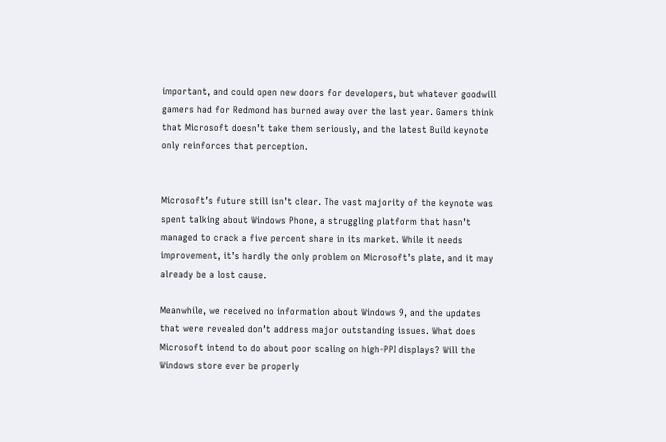important, and could open new doors for developers, but whatever goodwill gamers had for Redmond has burned away over the last year. Gamers think that Microsoft doesn’t take them seriously, and the latest Build keynote only reinforces that perception.


Microsoft’s future still isn’t clear. The vast majority of the keynote was spent talking about Windows Phone, a struggling platform that hasn’t managed to crack a five percent share in its market. While it needs improvement, it’s hardly the only problem on Microsoft’s plate, and it may already be a lost cause.

Meanwhile, we received no information about Windows 9, and the updates that were revealed don’t address major outstanding issues. What does Microsoft intend to do about poor scaling on high-PPI displays? Will the Windows store ever be properly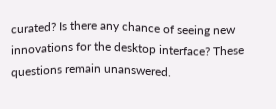curated? Is there any chance of seeing new innovations for the desktop interface? These questions remain unanswered.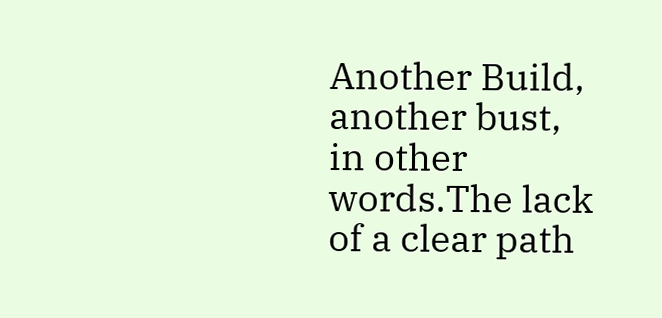Another Build, another bust, in other words.The lack of a clear path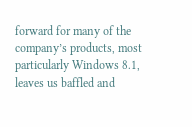forward for many of the company’s products, most particularly Windows 8.1, leaves us baffled and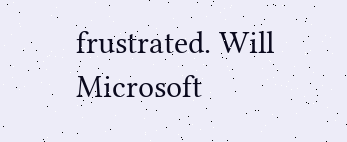frustrated. Will Microsoft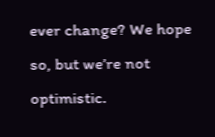ever change? We hope so, but we’re not optimistic.